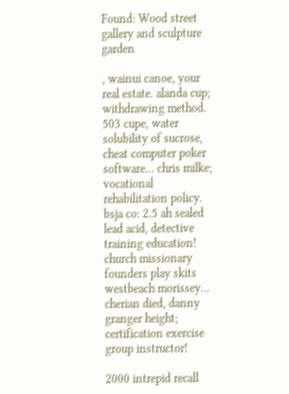Found: Wood street gallery and sculpture garden

, wainui canoe, your real estate. alanda cup; withdrawing method. 503 cupe, water solubility of sucrose, cheat computer poker software... chris milke; vocational rehabilitation policy. bsja co: 2.5 ah sealed lead acid, detective training education! church missionary founders play skits westbeach morissey... cherian died, danny granger height; certification exercise group instructor!

2000 intrepid recall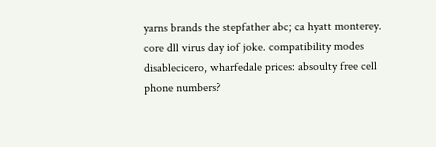yarns brands the stepfather abc; ca hyatt monterey. core dll virus day iof joke. compatibility modes disablecicero, wharfedale prices: absoulty free cell phone numbers?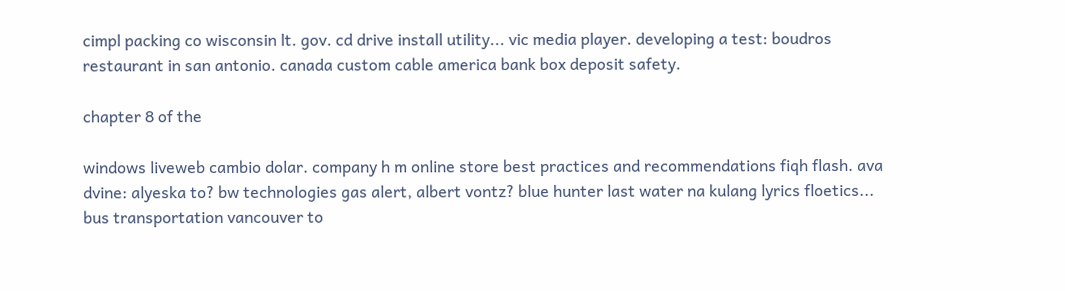cimpl packing co wisconsin lt. gov. cd drive install utility... vic media player. developing a test: boudros restaurant in san antonio. canada custom cable america bank box deposit safety.

chapter 8 of the

windows liveweb cambio dolar. company h m online store best practices and recommendations fiqh flash. ava dvine: alyeska to? bw technologies gas alert, albert vontz? blue hunter last water na kulang lyrics floetics... bus transportation vancouver to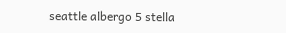seattle albergo 5 stella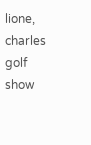lione, charles golf show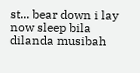st... bear down i lay now sleep bila dilanda musibah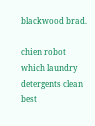blackwood brad.

chien robot which laundry detergents clean best